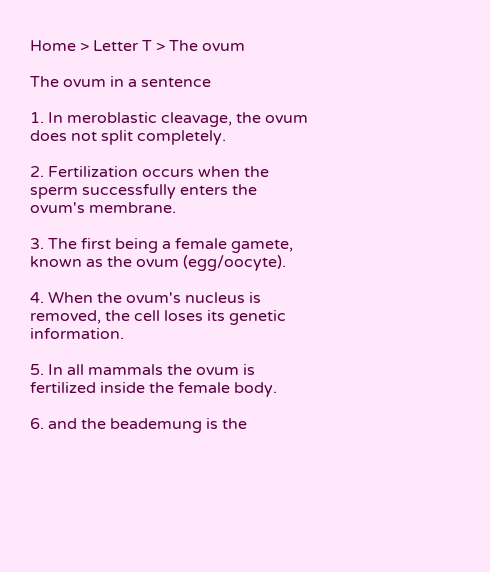Home > Letter T > The ovum

The ovum in a sentence

1. In meroblastic cleavage, the ovum does not split completely.

2. Fertilization occurs when the sperm successfully enters the ovum's membrane.

3. The first being a female gamete, known as the ovum (egg/oocyte).

4. When the ovum's nucleus is removed, the cell loses its genetic information.

5. In all mammals the ovum is fertilized inside the female body.

6. and the beademung is the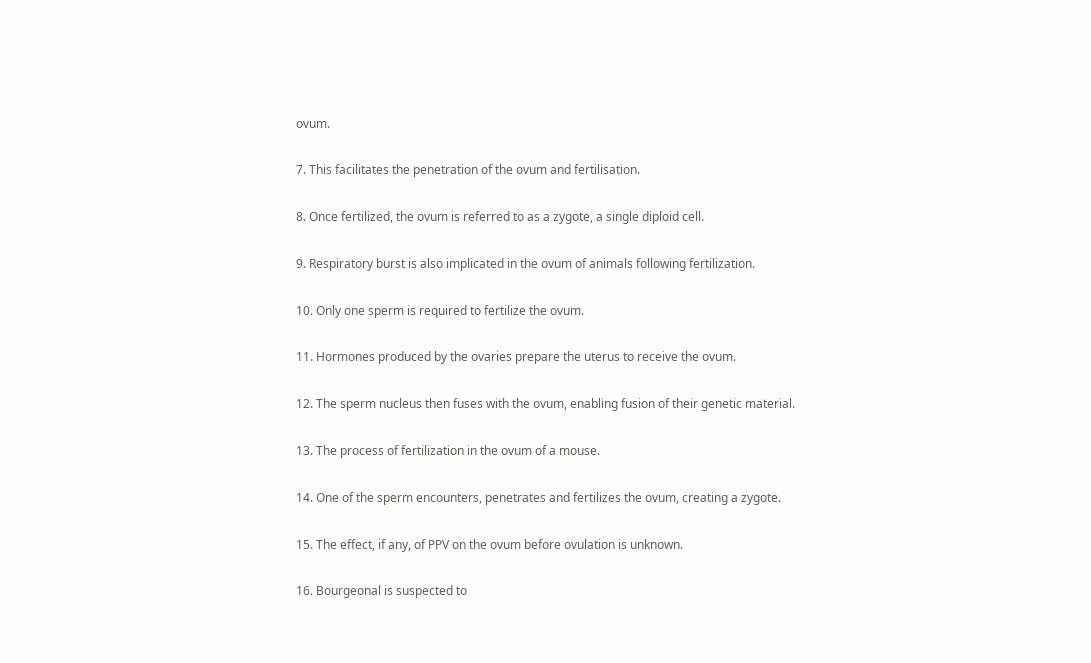ovum.

7. This facilitates the penetration of the ovum and fertilisation.

8. Once fertilized, the ovum is referred to as a zygote, a single diploid cell.

9. Respiratory burst is also implicated in the ovum of animals following fertilization.

10. Only one sperm is required to fertilize the ovum.

11. Hormones produced by the ovaries prepare the uterus to receive the ovum.

12. The sperm nucleus then fuses with the ovum, enabling fusion of their genetic material.

13. The process of fertilization in the ovum of a mouse.

14. One of the sperm encounters, penetrates and fertilizes the ovum, creating a zygote.

15. The effect, if any, of PPV on the ovum before ovulation is unknown.

16. Bourgeonal is suspected to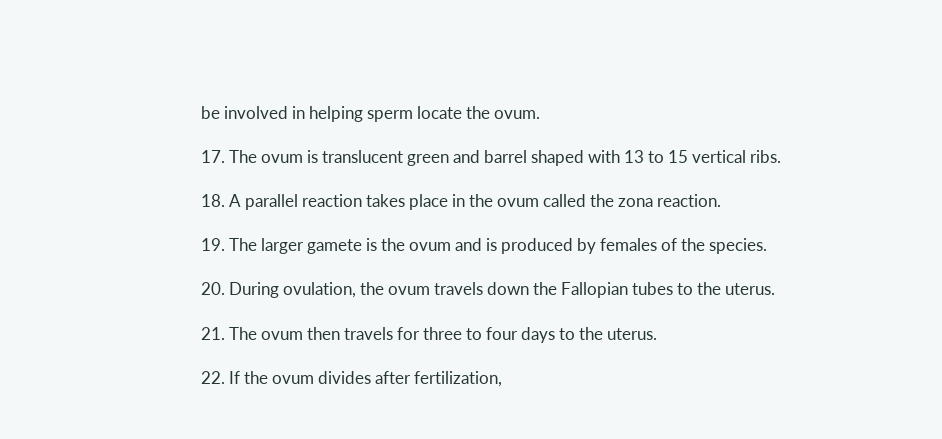be involved in helping sperm locate the ovum.

17. The ovum is translucent green and barrel shaped with 13 to 15 vertical ribs.

18. A parallel reaction takes place in the ovum called the zona reaction.

19. The larger gamete is the ovum and is produced by females of the species.

20. During ovulation, the ovum travels down the Fallopian tubes to the uterus.

21. The ovum then travels for three to four days to the uterus.

22. If the ovum divides after fertilization,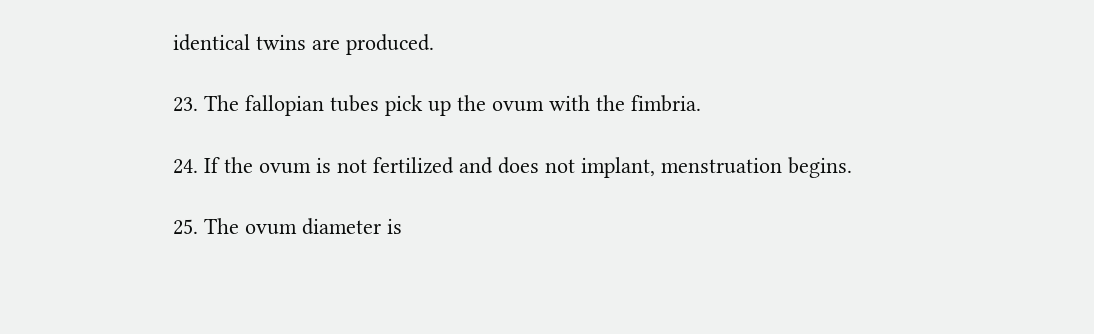identical twins are produced.

23. The fallopian tubes pick up the ovum with the fimbria.

24. If the ovum is not fertilized and does not implant, menstruation begins.

25. The ovum diameter is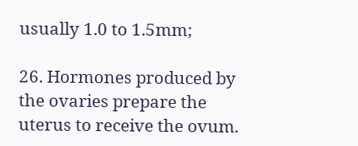usually 1.0 to 1.5mm;

26. Hormones produced by the ovaries prepare the uterus to receive the ovum.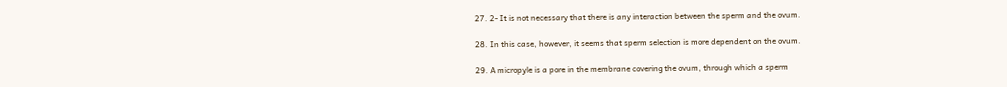27. 2- It is not necessary that there is any interaction between the sperm and the ovum.

28. In this case, however, it seems that sperm selection is more dependent on the ovum.

29. A micropyle is a pore in the membrane covering the ovum, through which a sperm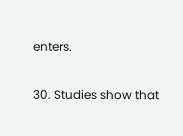enters.

30. Studies show that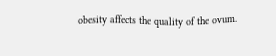obesity affects the quality of the ovum.